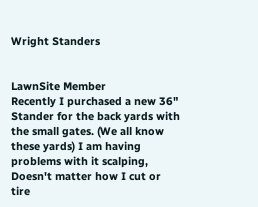Wright Standers


LawnSite Member
Recently I purchased a new 36" Stander for the back yards with the small gates. (We all know these yards) I am having problems with it scalping, Doesn't matter how I cut or tire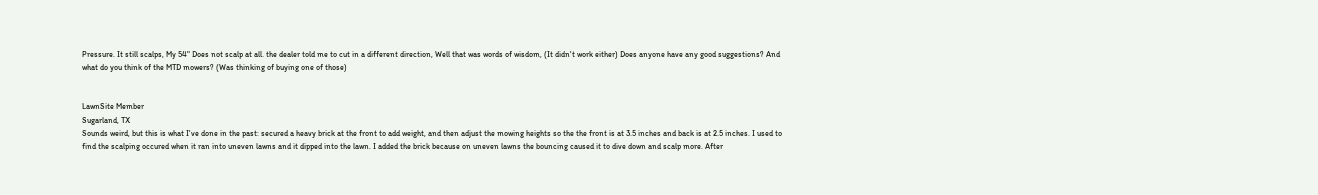Pressure. It still scalps, My 54" Does not scalp at all. the dealer told me to cut in a different direction, Well that was words of wisdom, (It didn't work either) Does anyone have any good suggestions? And what do you think of the MTD mowers? (Was thinking of buying one of those)


LawnSite Member
Sugarland, TX
Sounds weird, but this is what I've done in the past: secured a heavy brick at the front to add weight, and then adjust the mowing heights so the the front is at 3.5 inches and back is at 2.5 inches. I used to find the scalping occured when it ran into uneven lawns and it dipped into the lawn. I added the brick because on uneven lawns the bouncing caused it to dive down and scalp more. After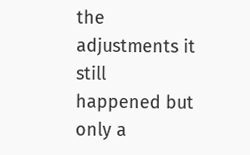the adjustments it still happened but only a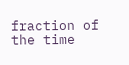fraction of the time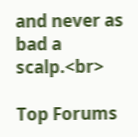and never as bad a scalp.<br>

Top Forums